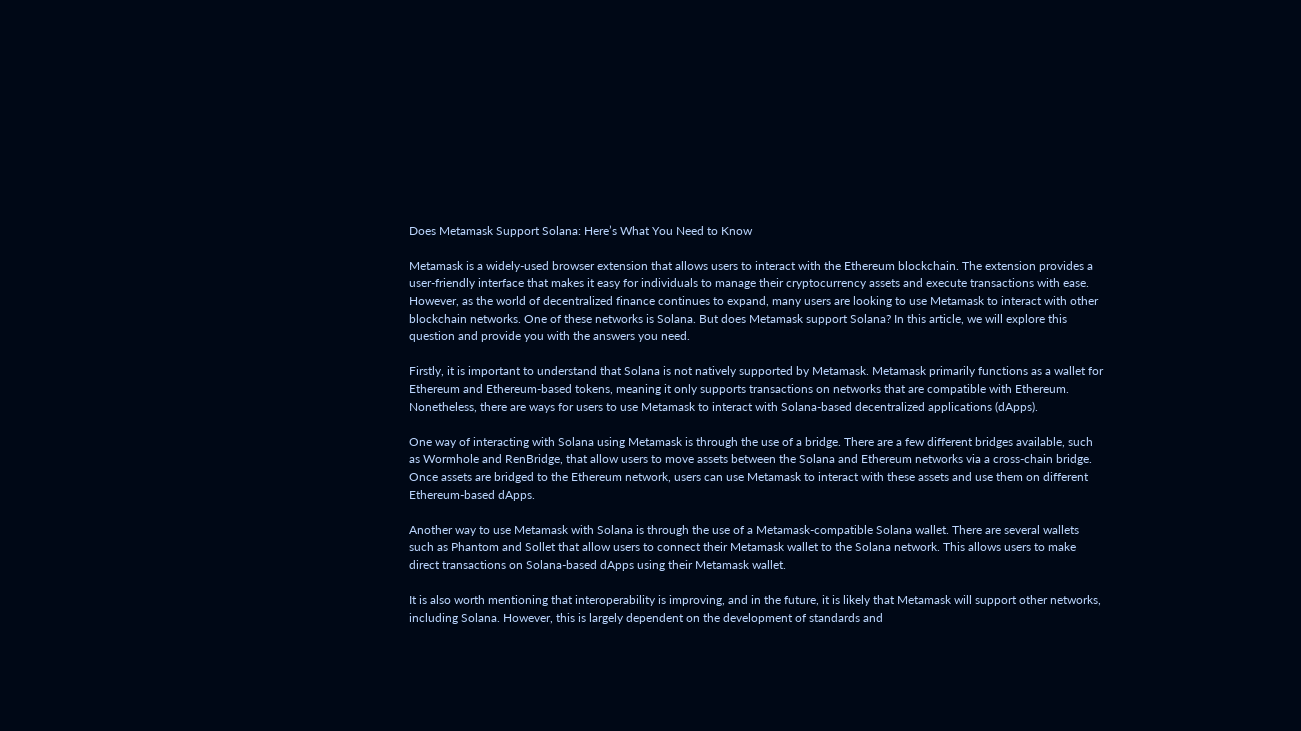Does Metamask Support Solana: Here’s What You Need to Know

Metamask is a widely-used browser extension that allows users to interact with the Ethereum blockchain. The extension provides a user-friendly interface that makes it easy for individuals to manage their cryptocurrency assets and execute transactions with ease. However, as the world of decentralized finance continues to expand, many users are looking to use Metamask to interact with other blockchain networks. One of these networks is Solana. But does Metamask support Solana? In this article, we will explore this question and provide you with the answers you need.

Firstly, it is important to understand that Solana is not natively supported by Metamask. Metamask primarily functions as a wallet for Ethereum and Ethereum-based tokens, meaning it only supports transactions on networks that are compatible with Ethereum. Nonetheless, there are ways for users to use Metamask to interact with Solana-based decentralized applications (dApps).

One way of interacting with Solana using Metamask is through the use of a bridge. There are a few different bridges available, such as Wormhole and RenBridge, that allow users to move assets between the Solana and Ethereum networks via a cross-chain bridge. Once assets are bridged to the Ethereum network, users can use Metamask to interact with these assets and use them on different Ethereum-based dApps.

Another way to use Metamask with Solana is through the use of a Metamask-compatible Solana wallet. There are several wallets such as Phantom and Sollet that allow users to connect their Metamask wallet to the Solana network. This allows users to make direct transactions on Solana-based dApps using their Metamask wallet.

It is also worth mentioning that interoperability is improving, and in the future, it is likely that Metamask will support other networks, including Solana. However, this is largely dependent on the development of standards and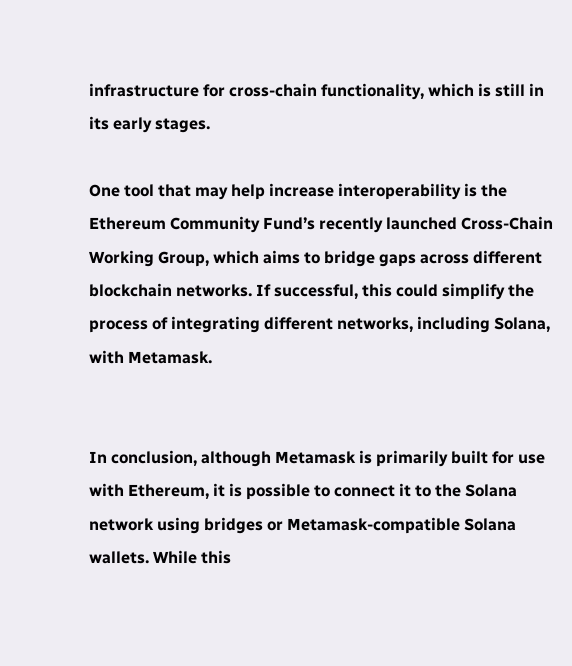infrastructure for cross-chain functionality, which is still in its early stages.

One tool that may help increase interoperability is the Ethereum Community Fund’s recently launched Cross-Chain Working Group, which aims to bridge gaps across different blockchain networks. If successful, this could simplify the process of integrating different networks, including Solana, with Metamask.


In conclusion, although Metamask is primarily built for use with Ethereum, it is possible to connect it to the Solana network using bridges or Metamask-compatible Solana wallets. While this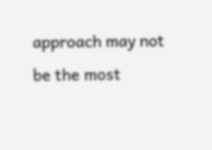approach may not be the most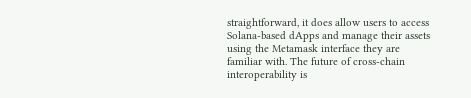straightforward, it does allow users to access Solana-based dApps and manage their assets using the Metamask interface they are familiar with. The future of cross-chain interoperability is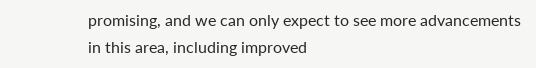promising, and we can only expect to see more advancements in this area, including improved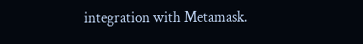integration with Metamask.